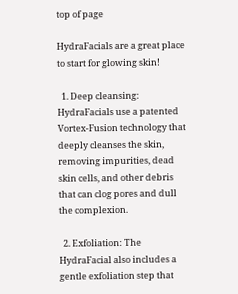top of page

HydraFacials are a great place to start for glowing skin!

  1. Deep cleansing: HydraFacials use a patented Vortex-Fusion technology that deeply cleanses the skin, removing impurities, dead skin cells, and other debris that can clog pores and dull the complexion.

  2. Exfoliation: The HydraFacial also includes a gentle exfoliation step that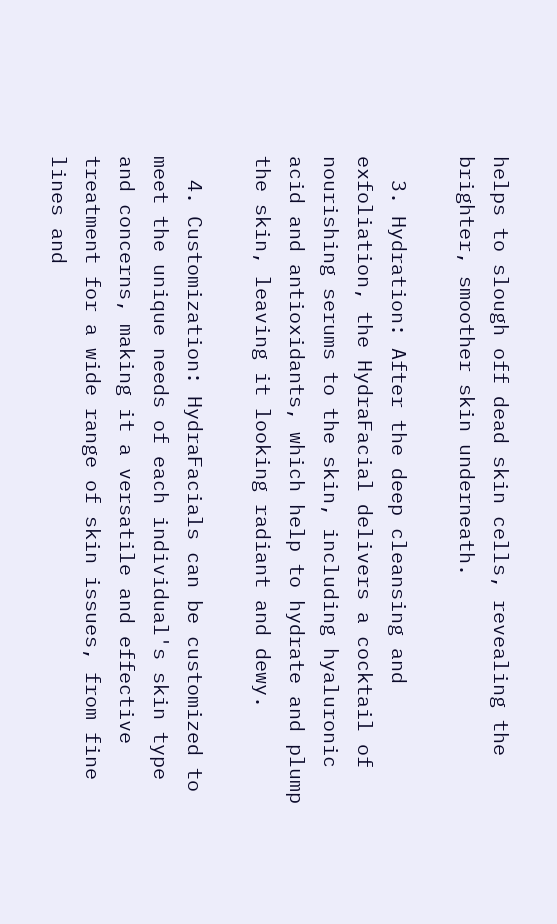helps to slough off dead skin cells, revealing the brighter, smoother skin underneath.

  3. Hydration: After the deep cleansing and exfoliation, the HydraFacial delivers a cocktail of nourishing serums to the skin, including hyaluronic acid and antioxidants, which help to hydrate and plump the skin, leaving it looking radiant and dewy.

  4. Customization: HydraFacials can be customized to meet the unique needs of each individual's skin type and concerns, making it a versatile and effective treatment for a wide range of skin issues, from fine lines and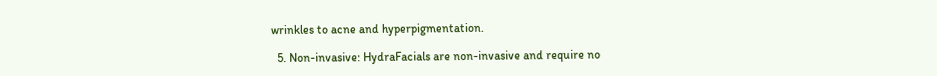wrinkles to acne and hyperpigmentation.

  5. Non-invasive: HydraFacials are non-invasive and require no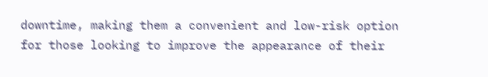downtime, making them a convenient and low-risk option for those looking to improve the appearance of their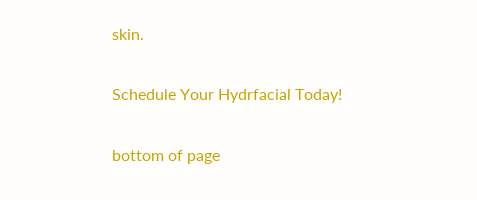skin.

Schedule Your Hydrfacial Today!

bottom of page